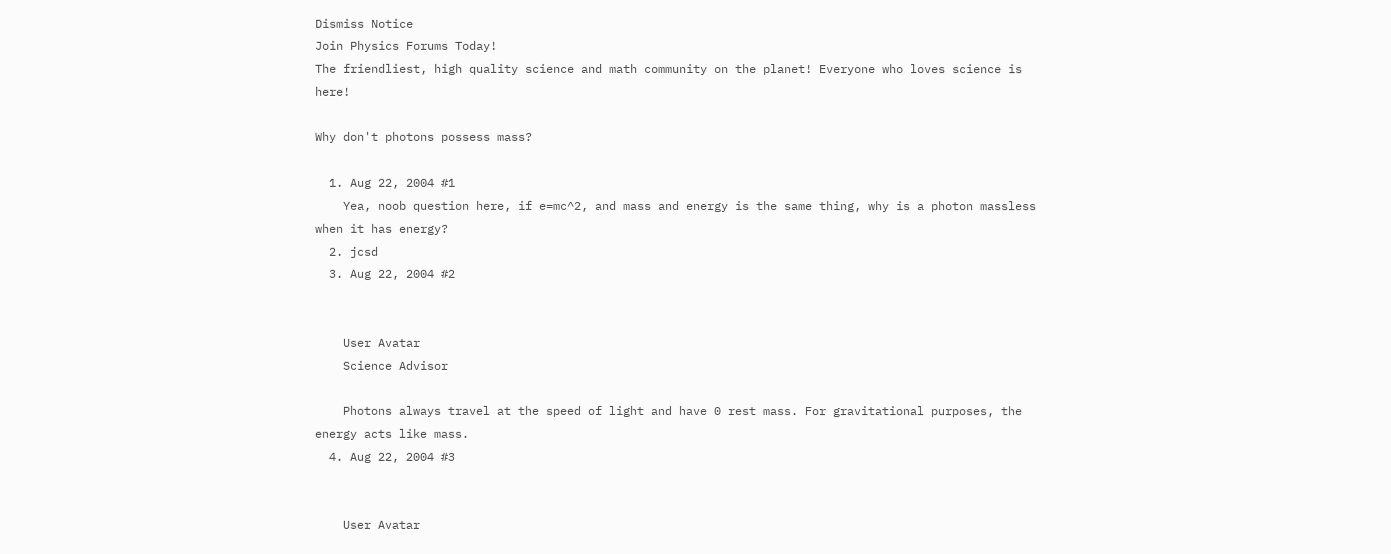Dismiss Notice
Join Physics Forums Today!
The friendliest, high quality science and math community on the planet! Everyone who loves science is here!

Why don't photons possess mass?

  1. Aug 22, 2004 #1
    Yea, noob question here, if e=mc^2, and mass and energy is the same thing, why is a photon massless when it has energy?
  2. jcsd
  3. Aug 22, 2004 #2


    User Avatar
    Science Advisor

    Photons always travel at the speed of light and have 0 rest mass. For gravitational purposes, the energy acts like mass.
  4. Aug 22, 2004 #3


    User Avatar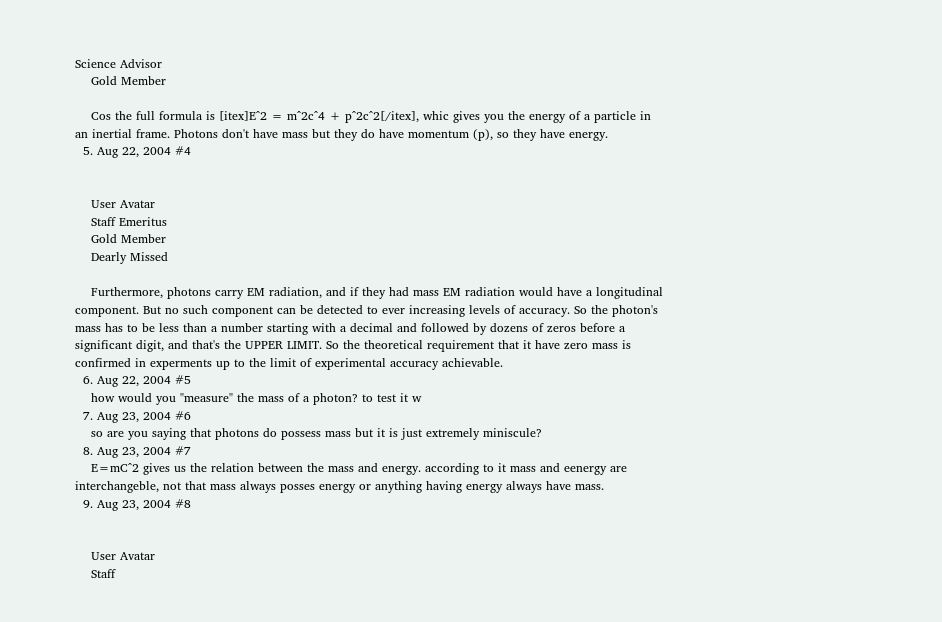Science Advisor
    Gold Member

    Cos the full formula is [itex]E^2 = m^2c^4 + p^2c^2[/itex], whic gives you the energy of a particle in an inertial frame. Photons don't have mass but they do have momentum (p), so they have energy.
  5. Aug 22, 2004 #4


    User Avatar
    Staff Emeritus
    Gold Member
    Dearly Missed

    Furthermore, photons carry EM radiation, and if they had mass EM radiation would have a longitudinal component. But no such component can be detected to ever increasing levels of accuracy. So the photon's mass has to be less than a number starting with a decimal and followed by dozens of zeros before a significant digit, and that's the UPPER LIMIT. So the theoretical requirement that it have zero mass is confirmed in experments up to the limit of experimental accuracy achievable.
  6. Aug 22, 2004 #5
    how would you "measure" the mass of a photon? to test it w
  7. Aug 23, 2004 #6
    so are you saying that photons do possess mass but it is just extremely miniscule?
  8. Aug 23, 2004 #7
    E=mC^2 gives us the relation between the mass and energy. according to it mass and eenergy are interchangeble, not that mass always posses energy or anything having energy always have mass.
  9. Aug 23, 2004 #8


    User Avatar
    Staff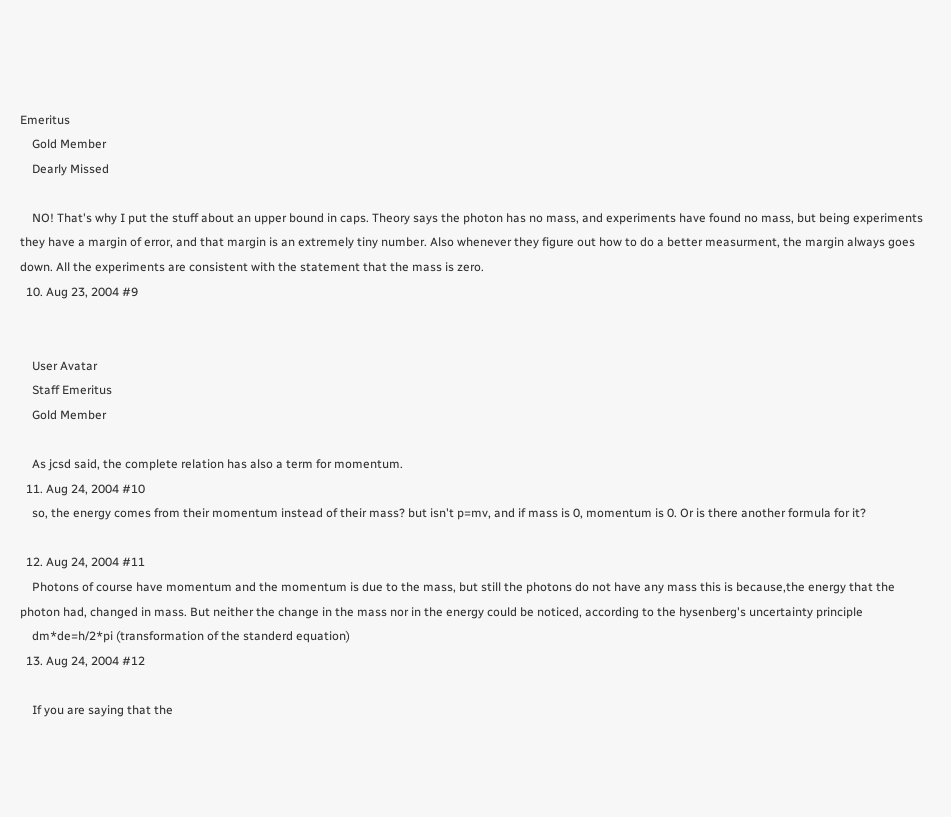Emeritus
    Gold Member
    Dearly Missed

    NO! That's why I put the stuff about an upper bound in caps. Theory says the photon has no mass, and experiments have found no mass, but being experiments they have a margin of error, and that margin is an extremely tiny number. Also whenever they figure out how to do a better measurment, the margin always goes down. All the experiments are consistent with the statement that the mass is zero.
  10. Aug 23, 2004 #9


    User Avatar
    Staff Emeritus
    Gold Member

    As jcsd said, the complete relation has also a term for momentum.
  11. Aug 24, 2004 #10
    so, the energy comes from their momentum instead of their mass? but isn't p=mv, and if mass is 0, momentum is 0. Or is there another formula for it?

  12. Aug 24, 2004 #11
    Photons of course have momentum and the momentum is due to the mass, but still the photons do not have any mass this is because,the energy that the photon had, changed in mass. But neither the change in the mass nor in the energy could be noticed, according to the hysenberg's uncertainty principle
    dm*de=h/2*pi (transformation of the standerd equation)
  13. Aug 24, 2004 #12

    If you are saying that the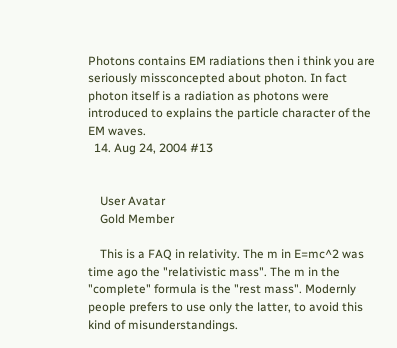Photons contains EM radiations then i think you are seriously missconcepted about photon. In fact photon itself is a radiation as photons were introduced to explains the particle character of the EM waves.
  14. Aug 24, 2004 #13


    User Avatar
    Gold Member

    This is a FAQ in relativity. The m in E=mc^2 was time ago the "relativistic mass". The m in the "complete" formula is the "rest mass". Modernly people prefers to use only the latter, to avoid this kind of misunderstandings.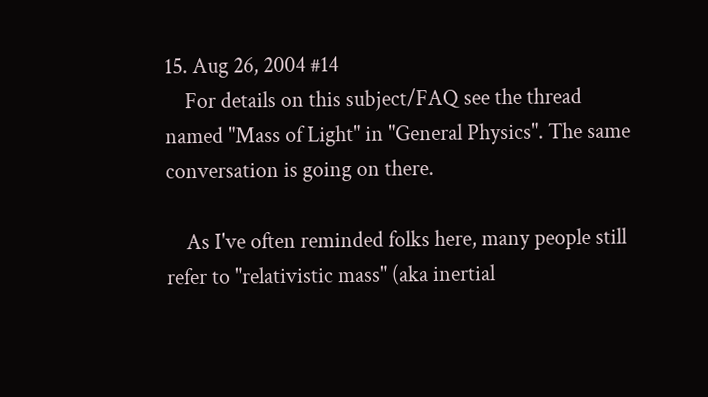15. Aug 26, 2004 #14
    For details on this subject/FAQ see the thread named "Mass of Light" in "General Physics". The same conversation is going on there.

    As I've often reminded folks here, many people still refer to "relativistic mass" (aka inertial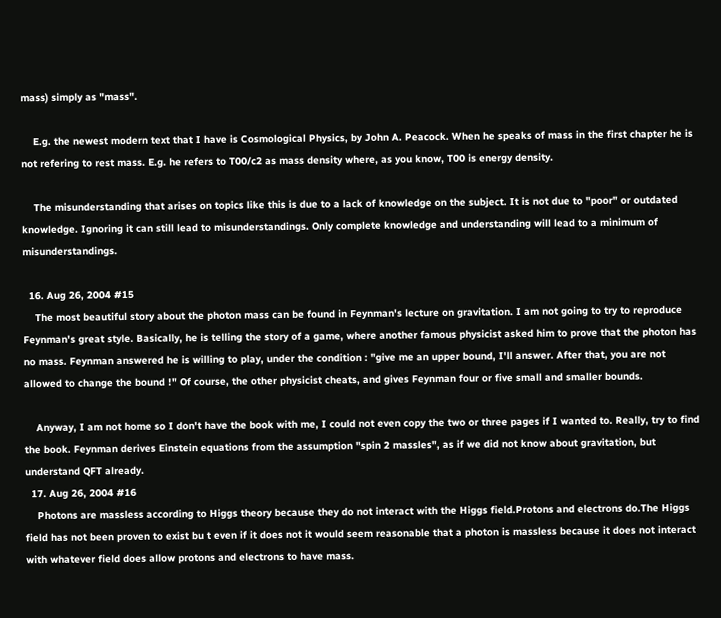mass) simply as "mass".

    E.g. the newest modern text that I have is Cosmological Physics, by John A. Peacock. When he speaks of mass in the first chapter he is not refering to rest mass. E.g. he refers to T00/c2 as mass density where, as you know, T00 is energy density.

    The misunderstanding that arises on topics like this is due to a lack of knowledge on the subject. It is not due to "poor" or outdated knowledge. Ignoring it can still lead to misunderstandings. Only complete knowledge and understanding will lead to a minimum of misunderstandings.

  16. Aug 26, 2004 #15
    The most beautiful story about the photon mass can be found in Feynman's lecture on gravitation. I am not going to try to reproduce Feynman's great style. Basically, he is telling the story of a game, where another famous physicist asked him to prove that the photon has no mass. Feynman answered he is willing to play, under the condition : "give me an upper bound, I'll answer. After that, you are not allowed to change the bound !" Of course, the other physicist cheats, and gives Feynman four or five small and smaller bounds.

    Anyway, I am not home so I don't have the book with me, I could not even copy the two or three pages if I wanted to. Really, try to find the book. Feynman derives Einstein equations from the assumption "spin 2 massles", as if we did not know about gravitation, but understand QFT already.
  17. Aug 26, 2004 #16
    Photons are massless according to Higgs theory because they do not interact with the Higgs field.Protons and electrons do.The Higgs field has not been proven to exist bu t even if it does not it would seem reasonable that a photon is massless because it does not interact with whatever field does allow protons and electrons to have mass.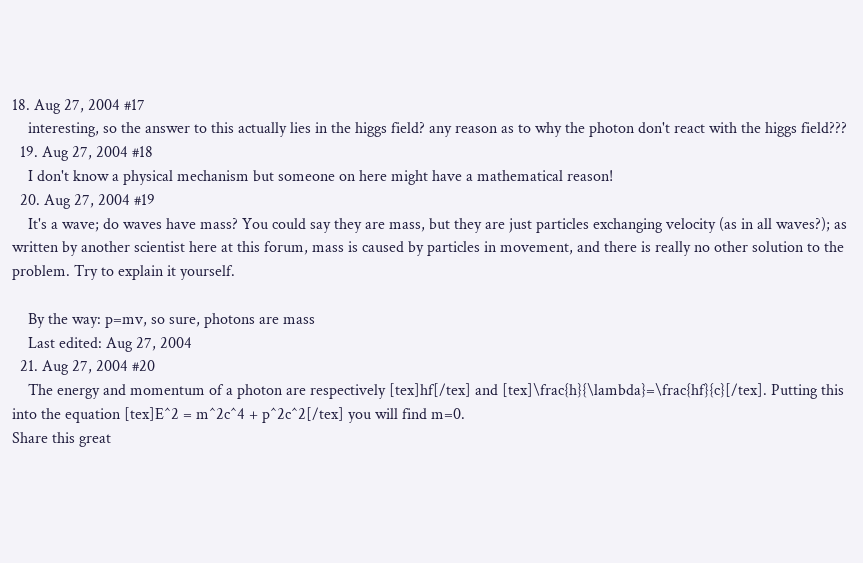18. Aug 27, 2004 #17
    interesting, so the answer to this actually lies in the higgs field? any reason as to why the photon don't react with the higgs field???
  19. Aug 27, 2004 #18
    I don't know a physical mechanism but someone on here might have a mathematical reason!
  20. Aug 27, 2004 #19
    It's a wave; do waves have mass? You could say they are mass, but they are just particles exchanging velocity (as in all waves?); as written by another scientist here at this forum, mass is caused by particles in movement, and there is really no other solution to the problem. Try to explain it yourself.

    By the way: p=mv, so sure, photons are mass
    Last edited: Aug 27, 2004
  21. Aug 27, 2004 #20
    The energy and momentum of a photon are respectively [tex]hf[/tex] and [tex]\frac{h}{\lambda}=\frac{hf}{c}[/tex]. Putting this into the equation [tex]E^2 = m^2c^4 + p^2c^2[/tex] you will find m=0.
Share this great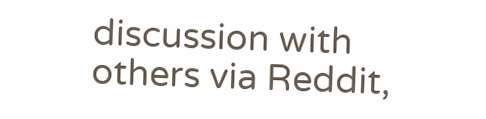discussion with others via Reddit,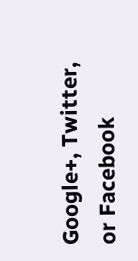Google+, Twitter, or Facebook